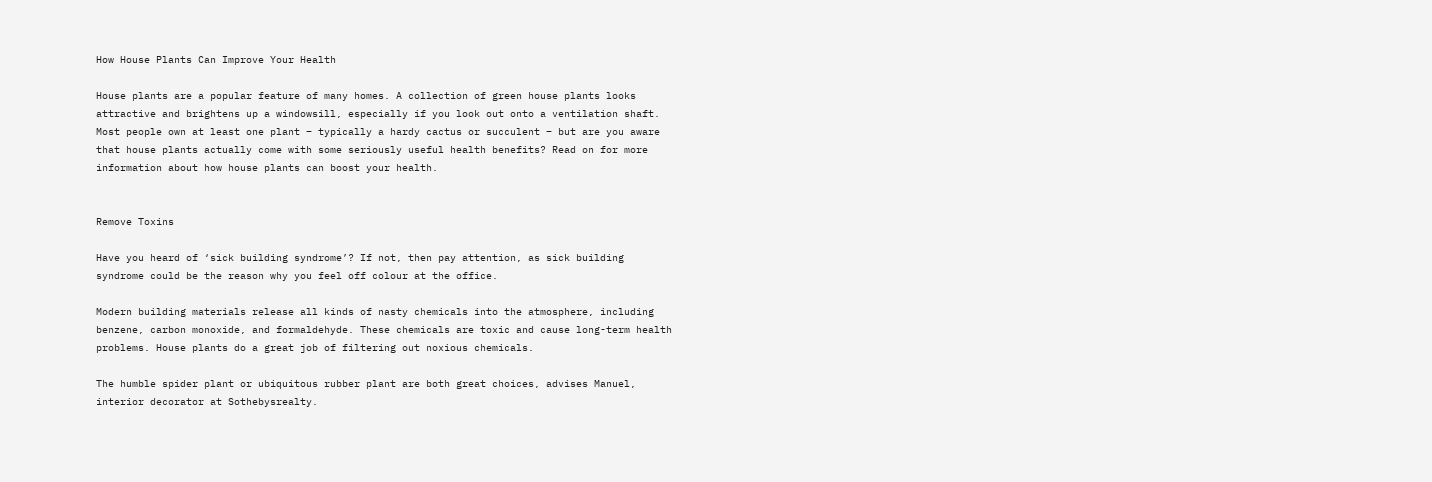How House Plants Can Improve Your Health

House plants are a popular feature of many homes. A collection of green house plants looks attractive and brightens up a windowsill, especially if you look out onto a ventilation shaft. Most people own at least one plant – typically a hardy cactus or succulent – but are you aware that house plants actually come with some seriously useful health benefits? Read on for more information about how house plants can boost your health.


Remove Toxins

Have you heard of ‘sick building syndrome’? If not, then pay attention, as sick building syndrome could be the reason why you feel off colour at the office.

Modern building materials release all kinds of nasty chemicals into the atmosphere, including benzene, carbon monoxide, and formaldehyde. These chemicals are toxic and cause long-term health problems. House plants do a great job of filtering out noxious chemicals.

The humble spider plant or ubiquitous rubber plant are both great choices, advises Manuel, interior decorator at Sothebysrealty.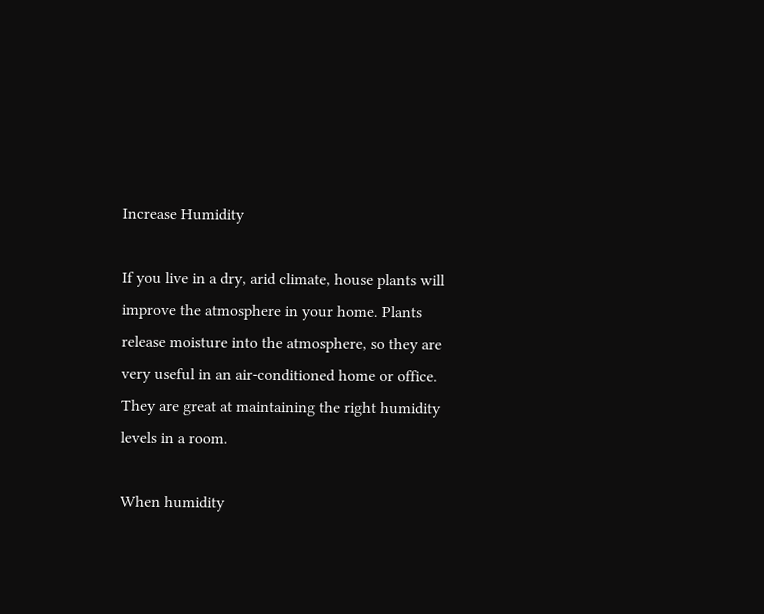Increase Humidity

If you live in a dry, arid climate, house plants will improve the atmosphere in your home. Plants release moisture into the atmosphere, so they are very useful in an air-conditioned home or office. They are great at maintaining the right humidity levels in a room.

When humidity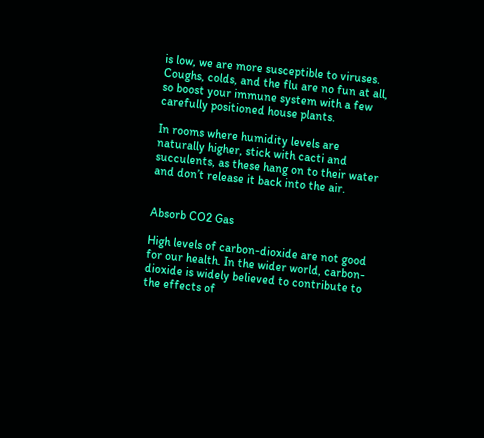is low, we are more susceptible to viruses. Coughs, colds, and the flu are no fun at all, so boost your immune system with a few carefully positioned house plants.

In rooms where humidity levels are naturally higher, stick with cacti and succulents, as these hang on to their water and don’t release it back into the air.


Absorb CO2 Gas

High levels of carbon-dioxide are not good for our health. In the wider world, carbon-dioxide is widely believed to contribute to the effects of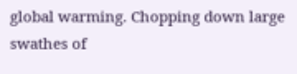global warming. Chopping down large swathes of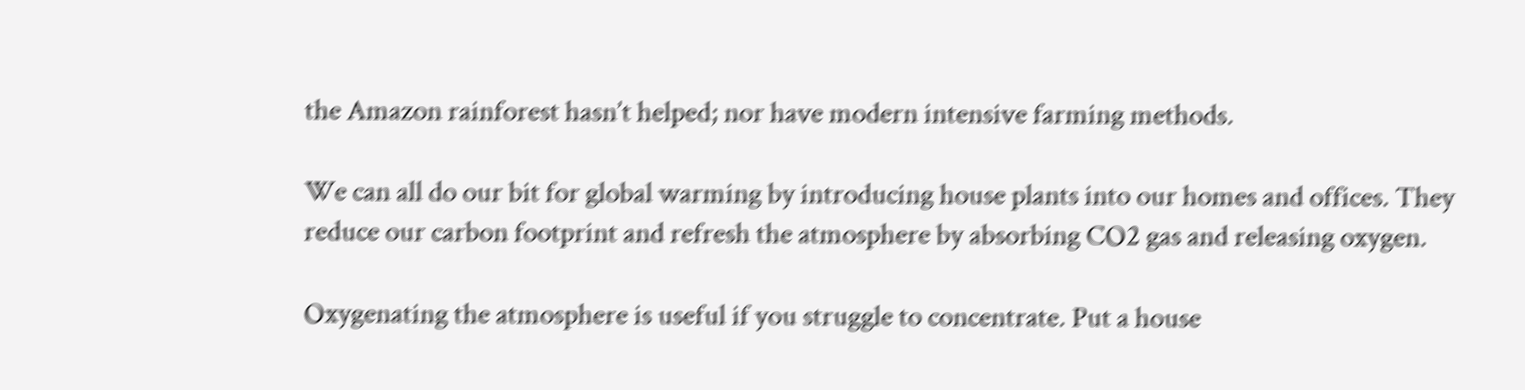the Amazon rainforest hasn’t helped; nor have modern intensive farming methods.

We can all do our bit for global warming by introducing house plants into our homes and offices. They reduce our carbon footprint and refresh the atmosphere by absorbing CO2 gas and releasing oxygen.

Oxygenating the atmosphere is useful if you struggle to concentrate. Put a house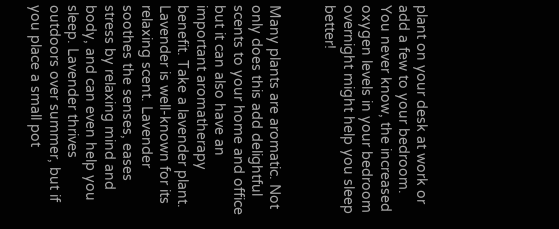plant on your desk at work or add a few to your bedroom. You never know, the increased oxygen levels in your bedroom overnight might help you sleep better!


Many plants are aromatic. Not only does this add delightful scents to your home and office but it can also have an important aromatherapy benefit. Take a lavender plant. Lavender is well-known for its relaxing scent. Lavender soothes the senses, eases stress by relaxing mind and body, and can even help you sleep. Lavender thrives outdoors over summer, but if you place a small pot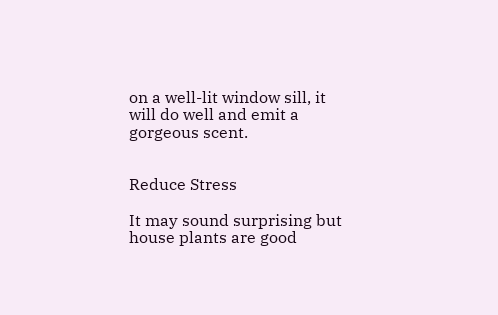on a well-lit window sill, it will do well and emit a gorgeous scent.


Reduce Stress

It may sound surprising but house plants are good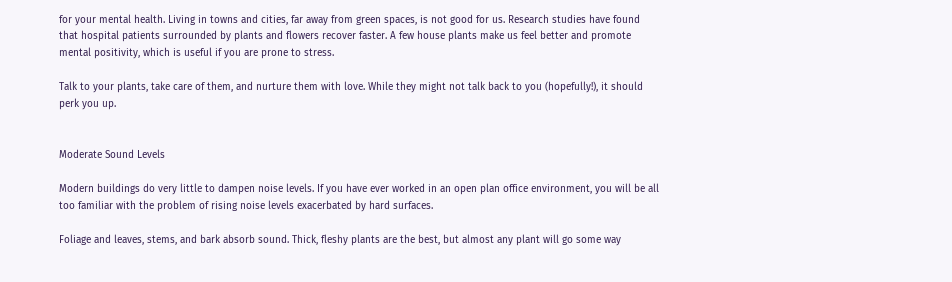for your mental health. Living in towns and cities, far away from green spaces, is not good for us. Research studies have found that hospital patients surrounded by plants and flowers recover faster. A few house plants make us feel better and promote mental positivity, which is useful if you are prone to stress.

Talk to your plants, take care of them, and nurture them with love. While they might not talk back to you (hopefully!), it should perk you up.


Moderate Sound Levels

Modern buildings do very little to dampen noise levels. If you have ever worked in an open plan office environment, you will be all too familiar with the problem of rising noise levels exacerbated by hard surfaces.

Foliage and leaves, stems, and bark absorb sound. Thick, fleshy plants are the best, but almost any plant will go some way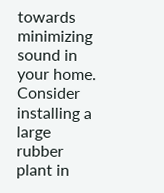towards minimizing sound in your home. Consider installing a large rubber plant in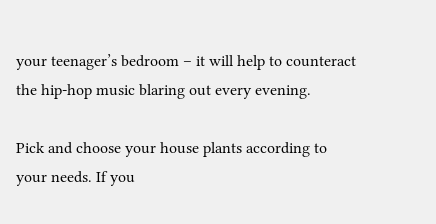your teenager’s bedroom – it will help to counteract the hip-hop music blaring out every evening.

Pick and choose your house plants according to your needs. If you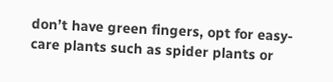don’t have green fingers, opt for easy-care plants such as spider plants or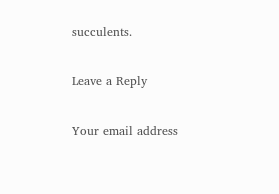succulents.

Leave a Reply

Your email address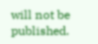will not be published.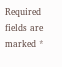Required fields are marked *